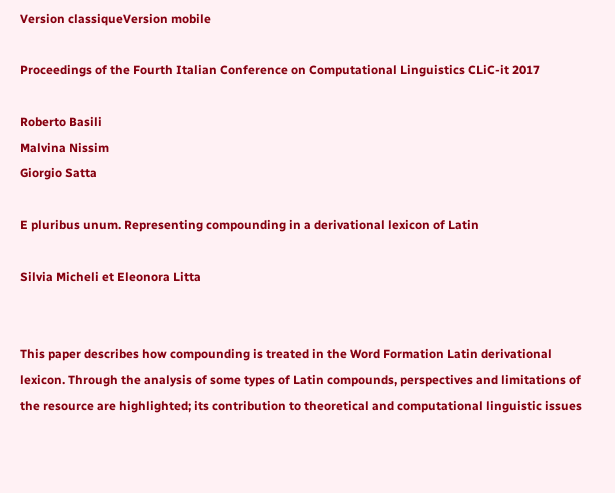Version classiqueVersion mobile

Proceedings of the Fourth Italian Conference on Computational Linguistics CLiC-it 2017

Roberto Basili
Malvina Nissim
Giorgio Satta

E pluribus unum. Representing compounding in a derivational lexicon of Latin

Silvia Micheli et Eleonora Litta


This paper describes how compounding is treated in the Word Formation Latin derivational lexicon. Through the analysis of some types of Latin compounds, perspectives and limitations of the resource are highlighted; its contribution to theoretical and computational linguistic issues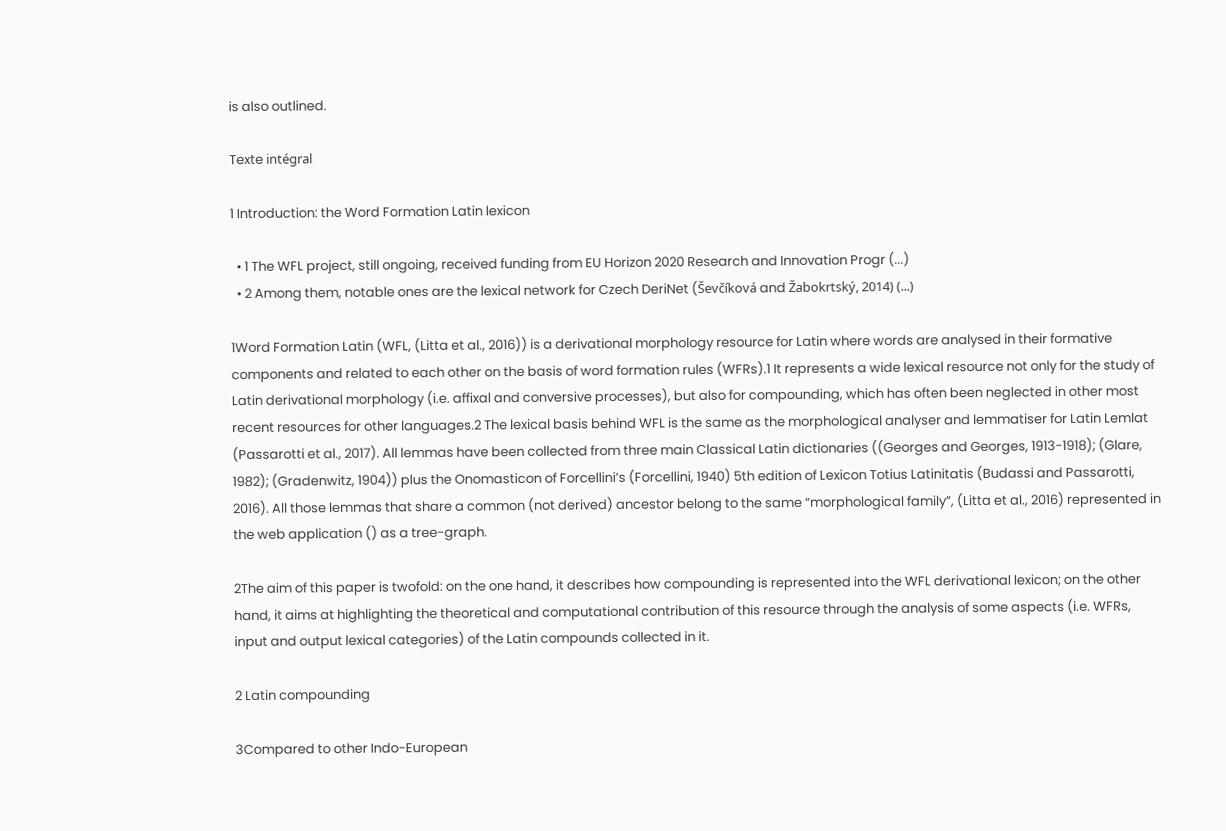is also outlined.

Texte intégral

1 Introduction: the Word Formation Latin lexicon

  • 1 The WFL project, still ongoing, received funding from EU Horizon 2020 Research and Innovation Progr (...)
  • 2 Among them, notable ones are the lexical network for Czech DeriNet (Ševčíková and Žabokrtský, 2014) (...)

1Word Formation Latin (WFL, (Litta et al., 2016)) is a derivational morphology resource for Latin where words are analysed in their formative components and related to each other on the basis of word formation rules (WFRs).1 It represents a wide lexical resource not only for the study of Latin derivational morphology (i.e. affixal and conversive processes), but also for compounding, which has often been neglected in other most recent resources for other languages.2 The lexical basis behind WFL is the same as the morphological analyser and lemmatiser for Latin Lemlat (Passarotti et al., 2017). All lemmas have been collected from three main Classical Latin dictionaries ((Georges and Georges, 1913-1918); (Glare, 1982); (Gradenwitz, 1904)) plus the Onomasticon of Forcellini’s (Forcellini, 1940) 5th edition of Lexicon Totius Latinitatis (Budassi and Passarotti, 2016). All those lemmas that share a common (not derived) ancestor belong to the same “morphological family”, (Litta et al., 2016) represented in the web application () as a tree-graph.

2The aim of this paper is twofold: on the one hand, it describes how compounding is represented into the WFL derivational lexicon; on the other hand, it aims at highlighting the theoretical and computational contribution of this resource through the analysis of some aspects (i.e. WFRs, input and output lexical categories) of the Latin compounds collected in it.

2 Latin compounding

3Compared to other Indo-European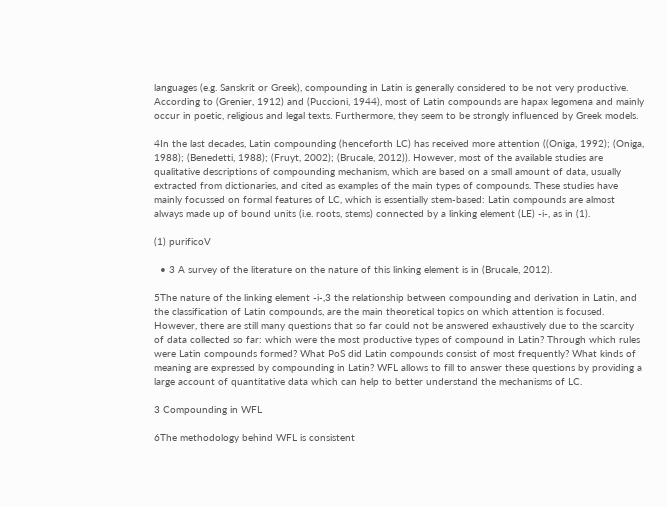languages (e.g. Sanskrit or Greek), compounding in Latin is generally considered to be not very productive. According to (Grenier, 1912) and (Puccioni, 1944), most of Latin compounds are hapax legomena and mainly occur in poetic, religious and legal texts. Furthermore, they seem to be strongly influenced by Greek models.

4In the last decades, Latin compounding (henceforth LC) has received more attention ((Oniga, 1992); (Oniga, 1988); (Benedetti, 1988); (Fruyt, 2002); (Brucale, 2012)). However, most of the available studies are qualitative descriptions of compounding mechanism, which are based on a small amount of data, usually extracted from dictionaries, and cited as examples of the main types of compounds. These studies have mainly focussed on formal features of LC, which is essentially stem-based: Latin compounds are almost always made up of bound units (i.e. roots, stems) connected by a linking element (LE) -i-, as in (1).

(1) purificoV

  • 3 A survey of the literature on the nature of this linking element is in (Brucale, 2012).

5The nature of the linking element -i-,3 the relationship between compounding and derivation in Latin, and the classification of Latin compounds, are the main theoretical topics on which attention is focused. However, there are still many questions that so far could not be answered exhaustively due to the scarcity of data collected so far: which were the most productive types of compound in Latin? Through which rules were Latin compounds formed? What PoS did Latin compounds consist of most frequently? What kinds of meaning are expressed by compounding in Latin? WFL allows to fill to answer these questions by providing a large account of quantitative data which can help to better understand the mechanisms of LC.

3 Compounding in WFL

6The methodology behind WFL is consistent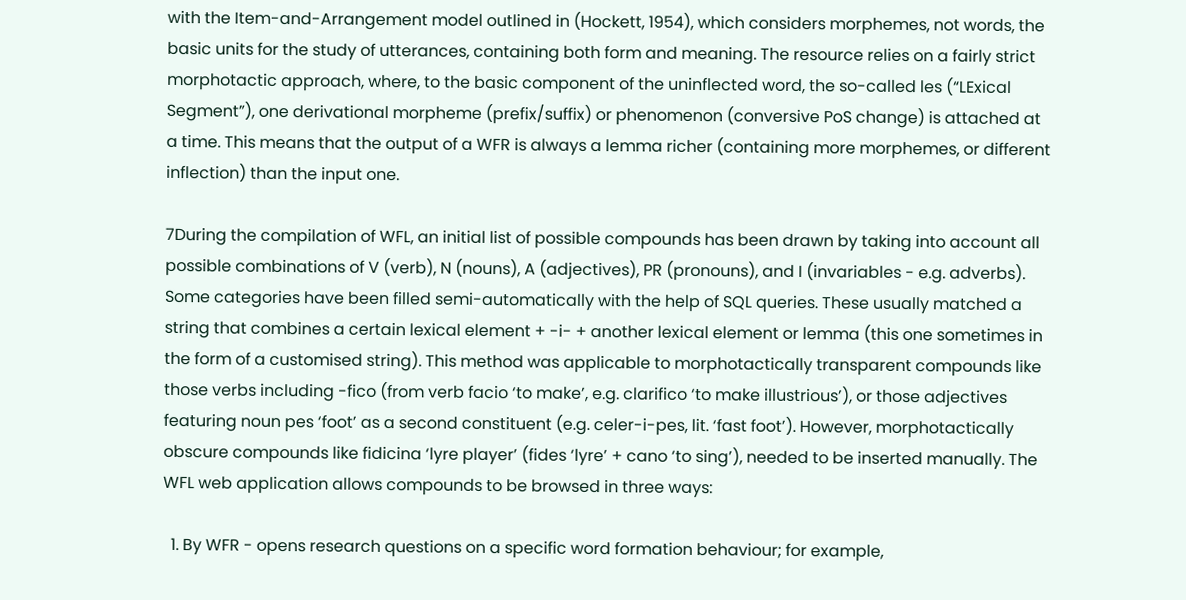with the Item-and-Arrangement model outlined in (Hockett, 1954), which considers morphemes, not words, the basic units for the study of utterances, containing both form and meaning. The resource relies on a fairly strict morphotactic approach, where, to the basic component of the uninflected word, the so-called les (“LExical Segment”), one derivational morpheme (prefix/suffix) or phenomenon (conversive PoS change) is attached at a time. This means that the output of a WFR is always a lemma richer (containing more morphemes, or different inflection) than the input one.

7During the compilation of WFL, an initial list of possible compounds has been drawn by taking into account all possible combinations of V (verb), N (nouns), A (adjectives), PR (pronouns), and I (invariables - e.g. adverbs). Some categories have been filled semi-automatically with the help of SQL queries. These usually matched a string that combines a certain lexical element + -i- + another lexical element or lemma (this one sometimes in the form of a customised string). This method was applicable to morphotactically transparent compounds like those verbs including -fico (from verb facio ‘to make’, e.g. clarifico ‘to make illustrious’), or those adjectives featuring noun pes ‘foot’ as a second constituent (e.g. celer-i-pes, lit. ‘fast foot’). However, morphotactically obscure compounds like fidicina ‘lyre player’ (fides ‘lyre’ + cano ‘to sing’), needed to be inserted manually. The WFL web application allows compounds to be browsed in three ways:

  1. By WFR - opens research questions on a specific word formation behaviour; for example,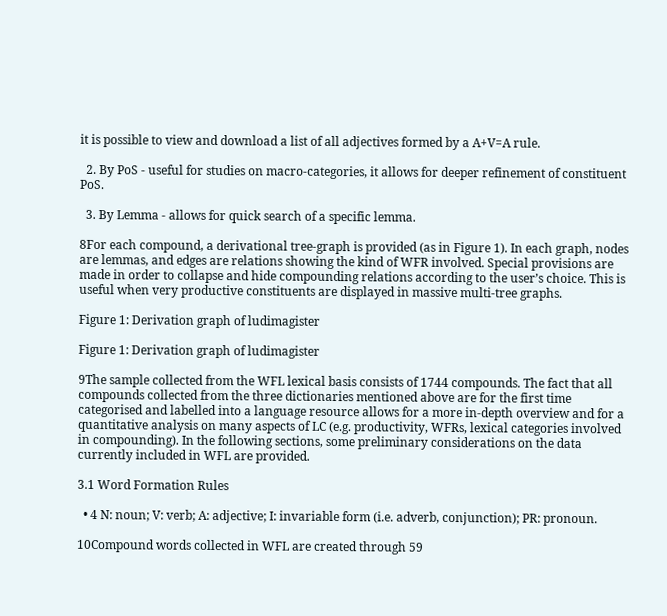it is possible to view and download a list of all adjectives formed by a A+V=A rule.

  2. By PoS - useful for studies on macro-categories, it allows for deeper refinement of constituent PoS.

  3. By Lemma - allows for quick search of a specific lemma.

8For each compound, a derivational tree-graph is provided (as in Figure 1). In each graph, nodes are lemmas, and edges are relations showing the kind of WFR involved. Special provisions are made in order to collapse and hide compounding relations according to the user’s choice. This is useful when very productive constituents are displayed in massive multi-tree graphs.

Figure 1: Derivation graph of ludimagister

Figure 1: Derivation graph of ludimagister

9The sample collected from the WFL lexical basis consists of 1744 compounds. The fact that all compounds collected from the three dictionaries mentioned above are for the first time categorised and labelled into a language resource allows for a more in-depth overview and for a quantitative analysis on many aspects of LC (e.g. productivity, WFRs, lexical categories involved in compounding). In the following sections, some preliminary considerations on the data currently included in WFL are provided.

3.1 Word Formation Rules

  • 4 N: noun; V: verb; A: adjective; I: invariable form (i.e. adverb, conjunction); PR: pronoun.

10Compound words collected in WFL are created through 59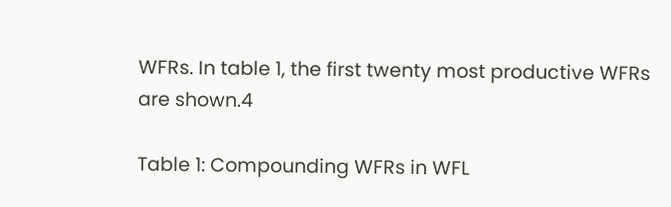WFRs. In table 1, the first twenty most productive WFRs are shown.4

Table 1: Compounding WFRs in WFL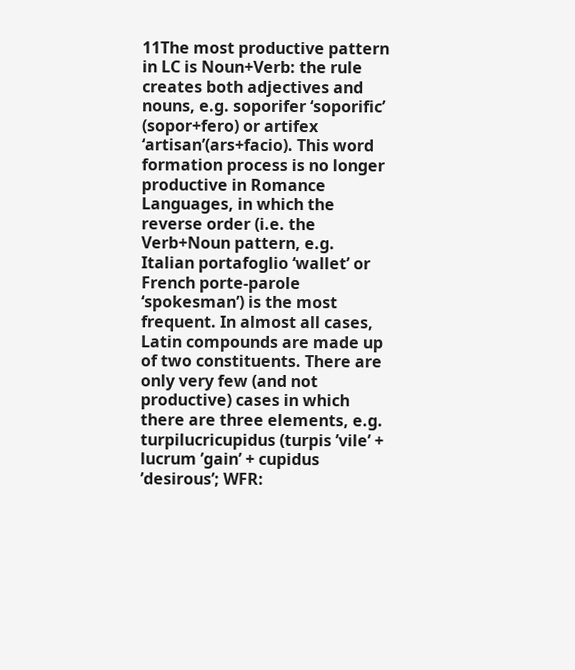11The most productive pattern in LC is Noun+Verb: the rule creates both adjectives and nouns, e.g. soporifer ‘soporific’ (sopor+fero) or artifex ‘artisan’(ars+facio). This word formation process is no longer productive in Romance Languages, in which the reverse order (i.e. the Verb+Noun pattern, e.g. Italian portafoglio ‘wallet’ or French porte-parole ‘spokesman’) is the most frequent. In almost all cases, Latin compounds are made up of two constituents. There are only very few (and not productive) cases in which there are three elements, e.g. turpilucricupidus (turpis ’vile’ + lucrum ’gain’ + cupidus ’desirous’; WFR: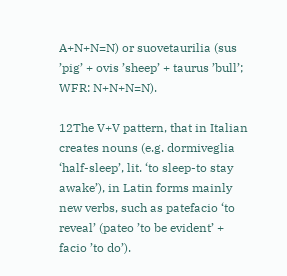A+N+N=N) or suovetaurilia (sus ’pig’ + ovis ’sheep’ + taurus ’bull’; WFR: N+N+N=N).

12The V+V pattern, that in Italian creates nouns (e.g. dormiveglia ‘half-sleep’, lit. ‘to sleep-to stay awake’), in Latin forms mainly new verbs, such as patefacio ‘to reveal’ (pateo ’to be evident’ + facio ’to do’).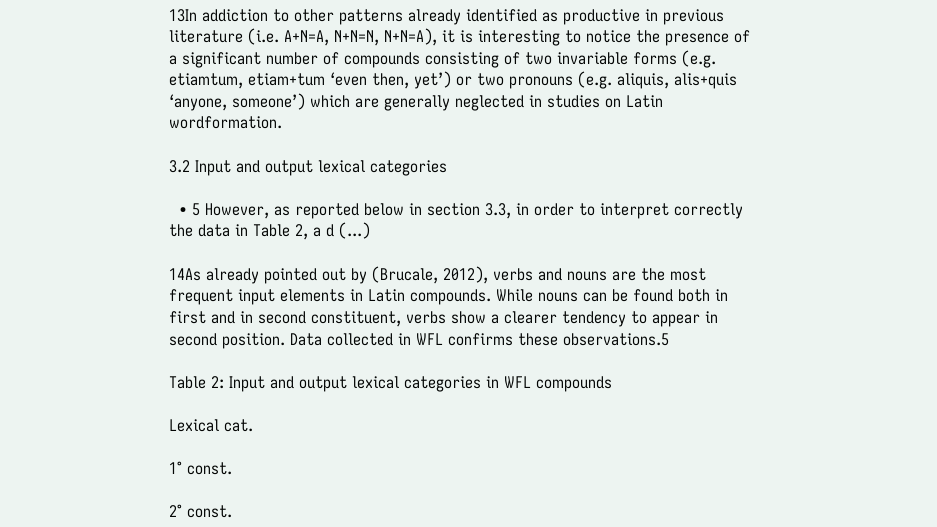13In addiction to other patterns already identified as productive in previous literature (i.e. A+N=A, N+N=N, N+N=A), it is interesting to notice the presence of a significant number of compounds consisting of two invariable forms (e.g. etiamtum, etiam+tum ‘even then, yet’) or two pronouns (e.g. aliquis, alis+quis ‘anyone, someone’) which are generally neglected in studies on Latin wordformation.

3.2 Input and output lexical categories

  • 5 However, as reported below in section 3.3, in order to interpret correctly the data in Table 2, a d (...)

14As already pointed out by (Brucale, 2012), verbs and nouns are the most frequent input elements in Latin compounds. While nouns can be found both in first and in second constituent, verbs show a clearer tendency to appear in second position. Data collected in WFL confirms these observations.5

Table 2: Input and output lexical categories in WFL compounds

Lexical cat.

1° const.

2° const.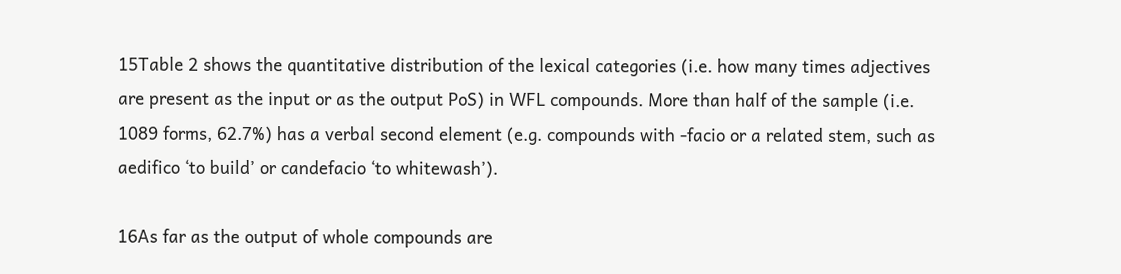15Table 2 shows the quantitative distribution of the lexical categories (i.e. how many times adjectives are present as the input or as the output PoS) in WFL compounds. More than half of the sample (i.e. 1089 forms, 62.7%) has a verbal second element (e.g. compounds with -facio or a related stem, such as aedifico ‘to build’ or candefacio ‘to whitewash’).

16As far as the output of whole compounds are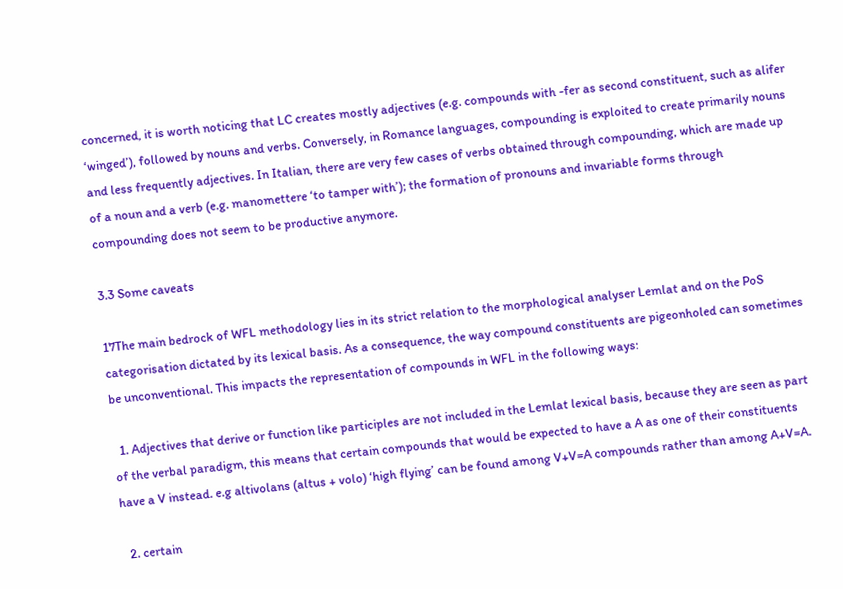concerned, it is worth noticing that LC creates mostly adjectives (e.g. compounds with -fer as second constituent, such as alifer ‘winged’), followed by nouns and verbs. Conversely, in Romance languages, compounding is exploited to create primarily nouns and less frequently adjectives. In Italian, there are very few cases of verbs obtained through compounding, which are made up of a noun and a verb (e.g. manomettere ‘to tamper with’); the formation of pronouns and invariable forms through compounding does not seem to be productive anymore.

3.3 Some caveats

17The main bedrock of WFL methodology lies in its strict relation to the morphological analyser Lemlat and on the PoS categorisation dictated by its lexical basis. As a consequence, the way compound constituents are pigeonholed can sometimes be unconventional. This impacts the representation of compounds in WFL in the following ways:

  1. Adjectives that derive or function like participles are not included in the Lemlat lexical basis, because they are seen as part of the verbal paradigm, this means that certain compounds that would be expected to have a A as one of their constituents have a V instead. e.g altivolans (altus + volo) ‘high flying’ can be found among V+V=A compounds rather than among A+V=A.

  2. certain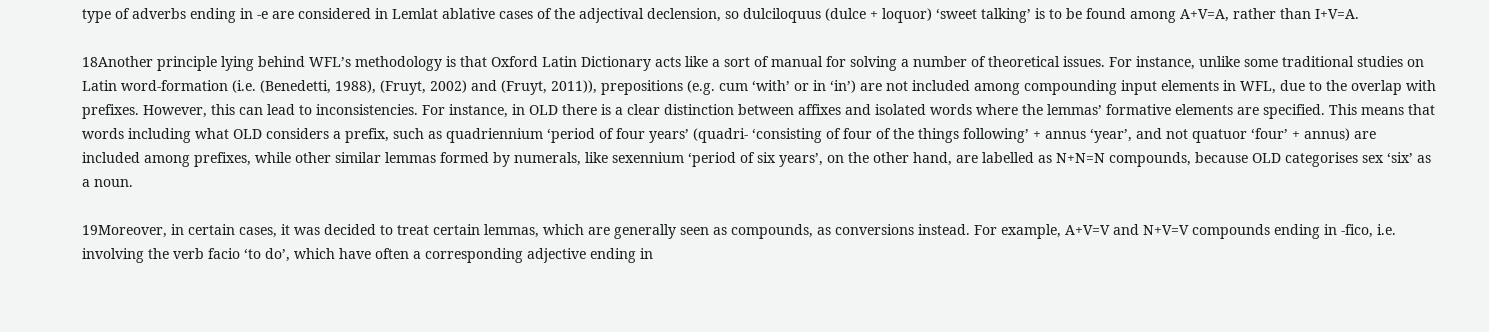type of adverbs ending in -e are considered in Lemlat ablative cases of the adjectival declension, so dulciloquus (dulce + loquor) ‘sweet talking’ is to be found among A+V=A, rather than I+V=A.

18Another principle lying behind WFL’s methodology is that Oxford Latin Dictionary acts like a sort of manual for solving a number of theoretical issues. For instance, unlike some traditional studies on Latin word-formation (i.e. (Benedetti, 1988), (Fruyt, 2002) and (Fruyt, 2011)), prepositions (e.g. cum ‘with’ or in ‘in’) are not included among compounding input elements in WFL, due to the overlap with prefixes. However, this can lead to inconsistencies. For instance, in OLD there is a clear distinction between affixes and isolated words where the lemmas’ formative elements are specified. This means that words including what OLD considers a prefix, such as quadriennium ‘period of four years’ (quadri- ‘consisting of four of the things following’ + annus ‘year’, and not quatuor ‘four’ + annus) are included among prefixes, while other similar lemmas formed by numerals, like sexennium ‘period of six years’, on the other hand, are labelled as N+N=N compounds, because OLD categorises sex ‘six’ as a noun.

19Moreover, in certain cases, it was decided to treat certain lemmas, which are generally seen as compounds, as conversions instead. For example, A+V=V and N+V=V compounds ending in -fico, i.e. involving the verb facio ‘to do’, which have often a corresponding adjective ending in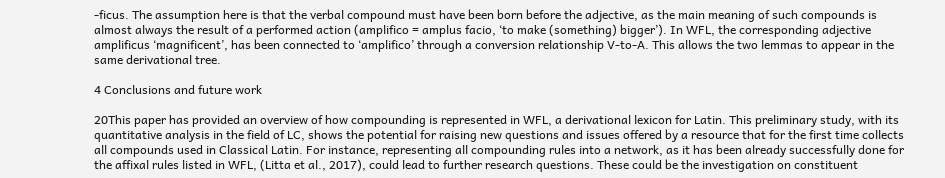-ficus. The assumption here is that the verbal compound must have been born before the adjective, as the main meaning of such compounds is almost always the result of a performed action (amplifico = amplus facio, ‘to make (something) bigger’). In WFL, the corresponding adjective amplificus ‘magnificent’, has been connected to ‘amplifico’ through a conversion relationship V-to-A. This allows the two lemmas to appear in the same derivational tree.

4 Conclusions and future work

20This paper has provided an overview of how compounding is represented in WFL, a derivational lexicon for Latin. This preliminary study, with its quantitative analysis in the field of LC, shows the potential for raising new questions and issues offered by a resource that for the first time collects all compounds used in Classical Latin. For instance, representing all compounding rules into a network, as it has been already successfully done for the affixal rules listed in WFL, (Litta et al., 2017), could lead to further research questions. These could be the investigation on constituent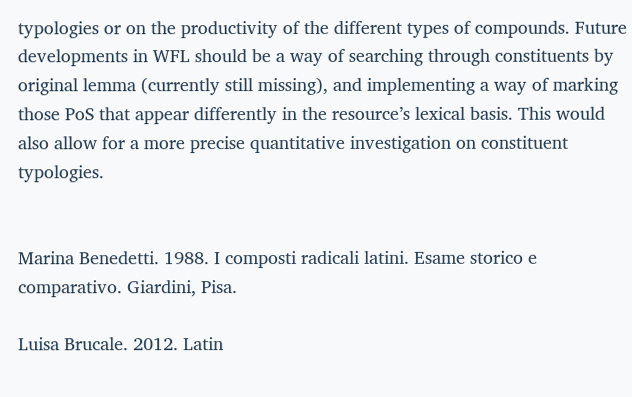typologies or on the productivity of the different types of compounds. Future developments in WFL should be a way of searching through constituents by original lemma (currently still missing), and implementing a way of marking those PoS that appear differently in the resource’s lexical basis. This would also allow for a more precise quantitative investigation on constituent typologies.


Marina Benedetti. 1988. I composti radicali latini. Esame storico e comparativo. Giardini, Pisa.

Luisa Brucale. 2012. Latin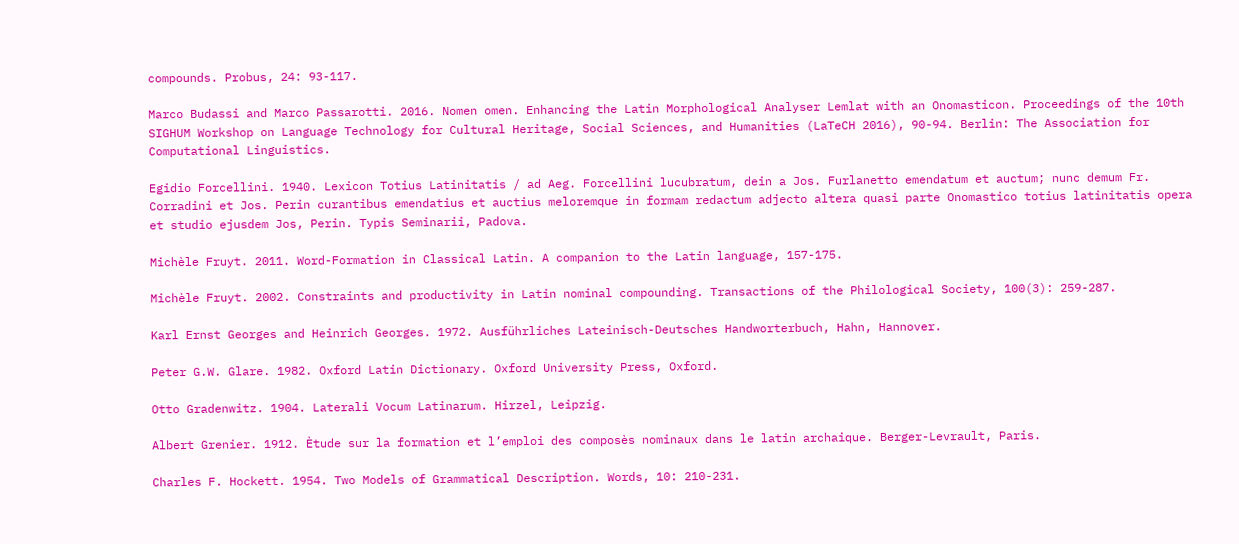compounds. Probus, 24: 93-117.

Marco Budassi and Marco Passarotti. 2016. Nomen omen. Enhancing the Latin Morphological Analyser Lemlat with an Onomasticon. Proceedings of the 10th SIGHUM Workshop on Language Technology for Cultural Heritage, Social Sciences, and Humanities (LaTeCH 2016), 90-94. Berlin: The Association for Computational Linguistics.

Egidio Forcellini. 1940. Lexicon Totius Latinitatis / ad Aeg. Forcellini lucubratum, dein a Jos. Furlanetto emendatum et auctum; nunc demum Fr. Corradini et Jos. Perin curantibus emendatius et auctius meloremque in formam redactum adjecto altera quasi parte Onomastico totius latinitatis opera et studio ejusdem Jos, Perin. Typis Seminarii, Padova.

Michèle Fruyt. 2011. Word-Formation in Classical Latin. A companion to the Latin language, 157-175.

Michèle Fruyt. 2002. Constraints and productivity in Latin nominal compounding. Transactions of the Philological Society, 100(3): 259-287.

Karl Ernst Georges and Heinrich Georges. 1972. Ausführliches Lateinisch-Deutsches Handworterbuch, Hahn, Hannover.

Peter G.W. Glare. 1982. Oxford Latin Dictionary. Oxford University Press, Oxford.

Otto Gradenwitz. 1904. Laterali Vocum Latinarum. Hirzel, Leipzig.

Albert Grenier. 1912. Ètude sur la formation et l’emploi des composès nominaux dans le latin archaique. Berger-Levrault, Paris.

Charles F. Hockett. 1954. Two Models of Grammatical Description. Words, 10: 210-231.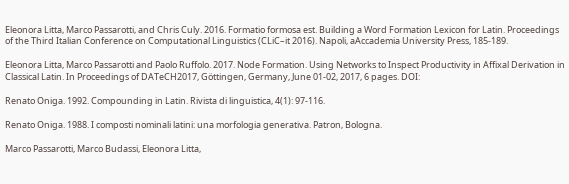Eleonora Litta, Marco Passarotti, and Chris Culy. 2016. Formatio formosa est. Building a Word Formation Lexicon for Latin. Proceedings of the Third Italian Conference on Computational Linguistics (CLiC–it 2016). Napoli, aAccademia University Press, 185-189.

Eleonora Litta, Marco Passarotti and Paolo Ruffolo. 2017. Node Formation. Using Networks to Inspect Productivity in Affixal Derivation in Classical Latin. In Proceedings of DATeCH2017, Göttingen, Germany, June 01-02, 2017, 6 pages. DOI:

Renato Oniga. 1992. Compounding in Latin. Rivista di linguistica, 4(1): 97-116.

Renato Oniga. 1988. I composti nominali latini: una morfologia generativa. Patron, Bologna.

Marco Passarotti, Marco Budassi, Eleonora Litta,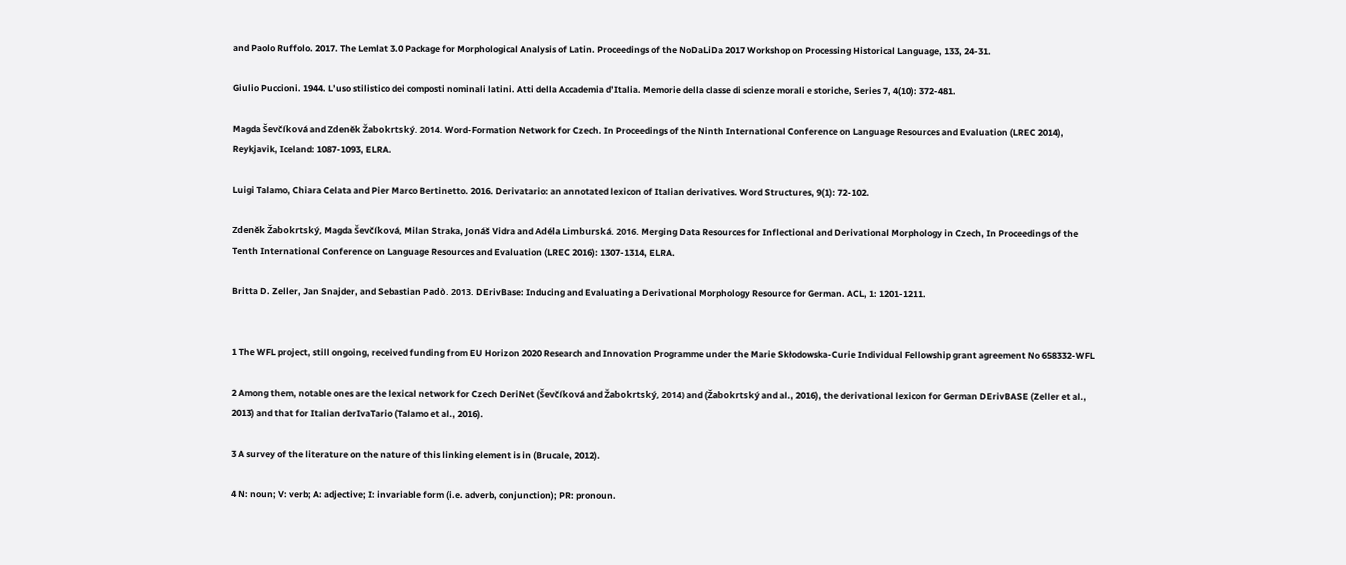and Paolo Ruffolo. 2017. The Lemlat 3.0 Package for Morphological Analysis of Latin. Proceedings of the NoDaLiDa 2017 Workshop on Processing Historical Language, 133, 24-31.

Giulio Puccioni. 1944. L’uso stilistico dei composti nominali latini. Atti della Accademia d’Italia. Memorie della classe di scienze morali e storiche, Series 7, 4(10): 372-481.

Magda Ševčíková and Zdeněk Žabokrtský. 2014. Word-Formation Network for Czech. In Proceedings of the Ninth International Conference on Language Resources and Evaluation (LREC 2014), Reykjavik, Iceland: 1087-1093, ELRA.

Luigi Talamo, Chiara Celata and Pier Marco Bertinetto. 2016. Derivatario: an annotated lexicon of Italian derivatives. Word Structures, 9(1): 72-102.

Zdeněk Žabokrtský, Magda Ševčíková, Milan Straka, Jonáš Vidra and Adéla Limburská. 2016. Merging Data Resources for Inflectional and Derivational Morphology in Czech, In Proceedings of the Tenth International Conference on Language Resources and Evaluation (LREC 2016): 1307-1314, ELRA.

Britta D. Zeller, Jan Snajder, and Sebastian Padò. 2013. DErivBase: Inducing and Evaluating a Derivational Morphology Resource for German. ACL, 1: 1201-1211.


1 The WFL project, still ongoing, received funding from EU Horizon 2020 Research and Innovation Programme under the Marie Skłodowska-Curie Individual Fellowship grant agreement No 658332-WFL

2 Among them, notable ones are the lexical network for Czech DeriNet (Ševčíková and Žabokrtský, 2014) and (Žabokrtský and al., 2016), the derivational lexicon for German DErivBASE (Zeller et al., 2013) and that for Italian derIvaTario (Talamo et al., 2016).

3 A survey of the literature on the nature of this linking element is in (Brucale, 2012).

4 N: noun; V: verb; A: adjective; I: invariable form (i.e. adverb, conjunction); PR: pronoun.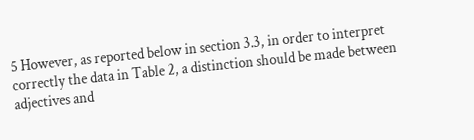5 However, as reported below in section 3.3, in order to interpret correctly the data in Table 2, a distinction should be made between adjectives and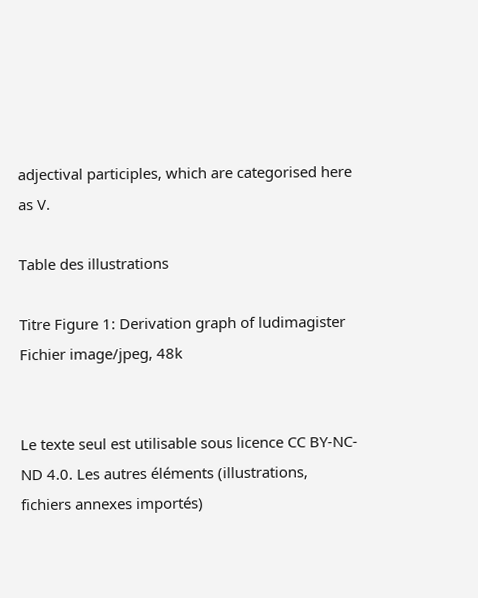adjectival participles, which are categorised here as V.

Table des illustrations

Titre Figure 1: Derivation graph of ludimagister
Fichier image/jpeg, 48k


Le texte seul est utilisable sous licence CC BY-NC-ND 4.0. Les autres éléments (illustrations, fichiers annexes importés)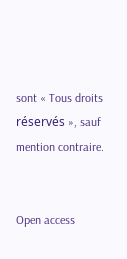sont « Tous droits réservés », sauf mention contraire.


Open access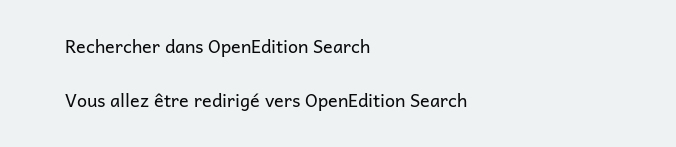Rechercher dans OpenEdition Search

Vous allez être redirigé vers OpenEdition Search